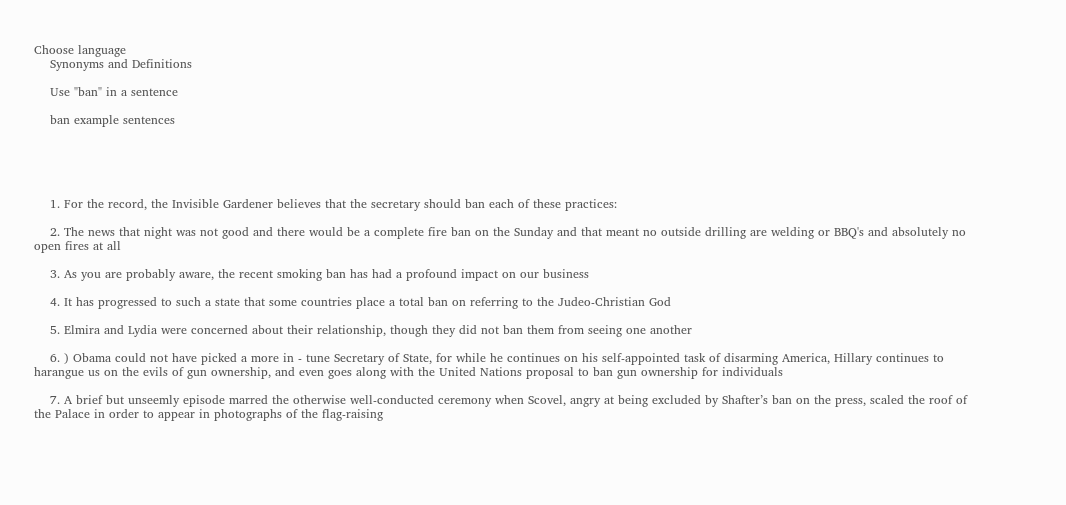Choose language
    Synonyms and Definitions

    Use "ban" in a sentence

    ban example sentences





    1. For the record, the Invisible Gardener believes that the secretary should ban each of these practices:

    2. The news that night was not good and there would be a complete fire ban on the Sunday and that meant no outside drilling are welding or BBQ's and absolutely no open fires at all

    3. As you are probably aware, the recent smoking ban has had a profound impact on our business

    4. It has progressed to such a state that some countries place a total ban on referring to the Judeo-Christian God

    5. Elmira and Lydia were concerned about their relationship, though they did not ban them from seeing one another

    6. ) Obama could not have picked a more in - tune Secretary of State, for while he continues on his self-appointed task of disarming America, Hillary continues to harangue us on the evils of gun ownership, and even goes along with the United Nations proposal to ban gun ownership for individuals

    7. A brief but unseemly episode marred the otherwise well-conducted ceremony when Scovel, angry at being excluded by Shafter’s ban on the press, scaled the roof of the Palace in order to appear in photographs of the flag-raising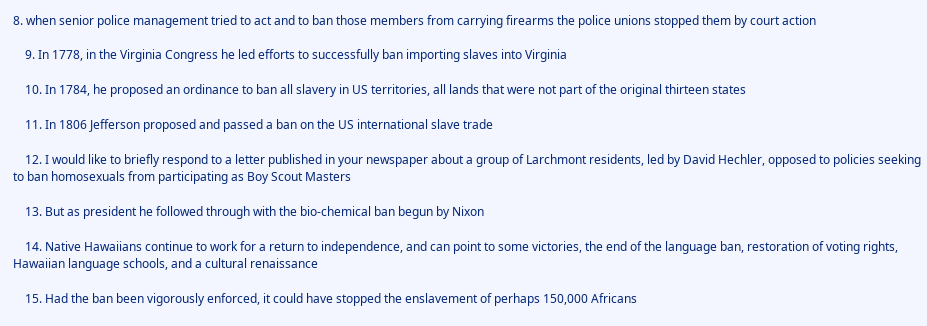8. when senior police management tried to act and to ban those members from carrying firearms the police unions stopped them by court action

    9. In 1778, in the Virginia Congress he led efforts to successfully ban importing slaves into Virginia

    10. In 1784, he proposed an ordinance to ban all slavery in US territories, all lands that were not part of the original thirteen states

    11. In 1806 Jefferson proposed and passed a ban on the US international slave trade

    12. I would like to briefly respond to a letter published in your newspaper about a group of Larchmont residents, led by David Hechler, opposed to policies seeking to ban homosexuals from participating as Boy Scout Masters

    13. But as president he followed through with the bio-chemical ban begun by Nixon

    14. Native Hawaiians continue to work for a return to independence, and can point to some victories, the end of the language ban, restoration of voting rights, Hawaiian language schools, and a cultural renaissance

    15. Had the ban been vigorously enforced, it could have stopped the enslavement of perhaps 150,000 Africans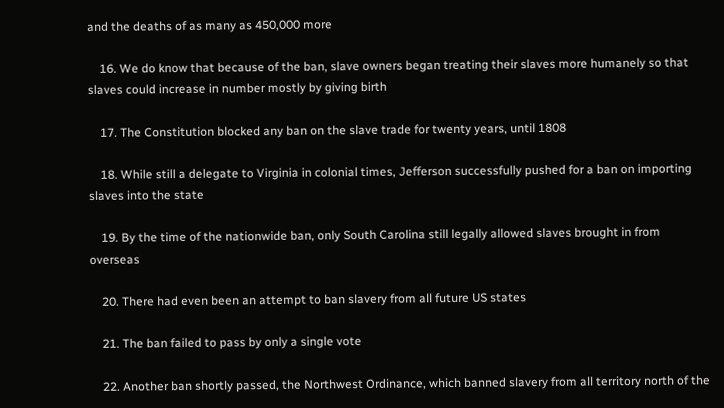and the deaths of as many as 450,000 more

    16. We do know that because of the ban, slave owners began treating their slaves more humanely so that slaves could increase in number mostly by giving birth

    17. The Constitution blocked any ban on the slave trade for twenty years, until 1808

    18. While still a delegate to Virginia in colonial times, Jefferson successfully pushed for a ban on importing slaves into the state

    19. By the time of the nationwide ban, only South Carolina still legally allowed slaves brought in from overseas

    20. There had even been an attempt to ban slavery from all future US states

    21. The ban failed to pass by only a single vote

    22. Another ban shortly passed, the Northwest Ordinance, which banned slavery from all territory north of the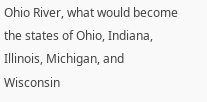Ohio River, what would become the states of Ohio, Indiana, Illinois, Michigan, and Wisconsin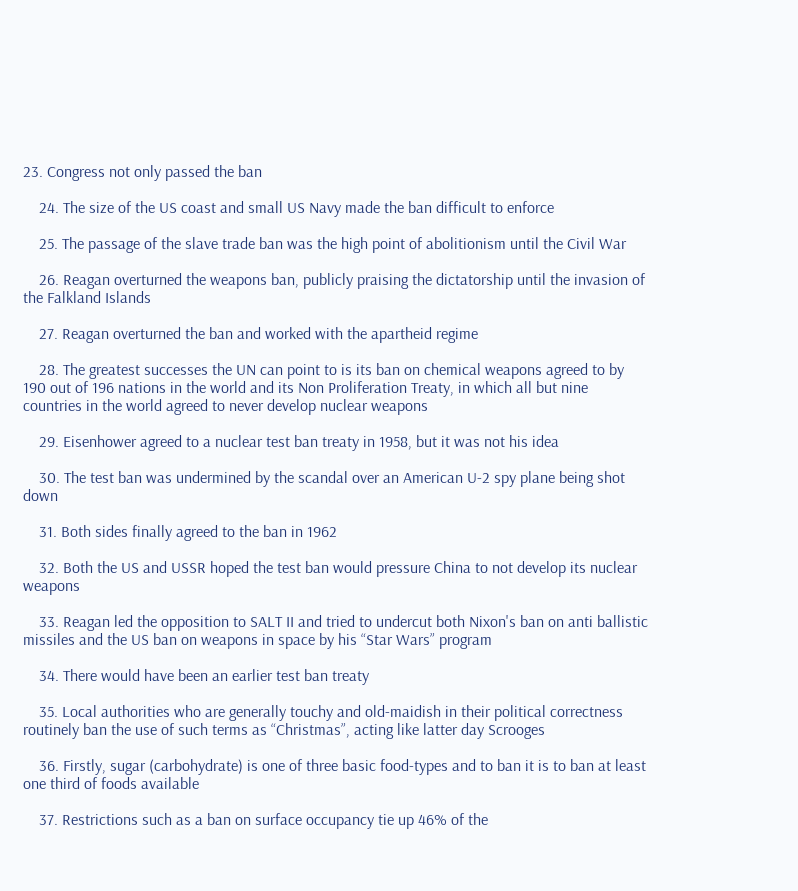23. Congress not only passed the ban

    24. The size of the US coast and small US Navy made the ban difficult to enforce

    25. The passage of the slave trade ban was the high point of abolitionism until the Civil War

    26. Reagan overturned the weapons ban, publicly praising the dictatorship until the invasion of the Falkland Islands

    27. Reagan overturned the ban and worked with the apartheid regime

    28. The greatest successes the UN can point to is its ban on chemical weapons agreed to by 190 out of 196 nations in the world and its Non Proliferation Treaty, in which all but nine countries in the world agreed to never develop nuclear weapons

    29. Eisenhower agreed to a nuclear test ban treaty in 1958, but it was not his idea

    30. The test ban was undermined by the scandal over an American U-2 spy plane being shot down

    31. Both sides finally agreed to the ban in 1962

    32. Both the US and USSR hoped the test ban would pressure China to not develop its nuclear weapons

    33. Reagan led the opposition to SALT II and tried to undercut both Nixon's ban on anti ballistic missiles and the US ban on weapons in space by his “Star Wars” program

    34. There would have been an earlier test ban treaty

    35. Local authorities who are generally touchy and old-maidish in their political correctness routinely ban the use of such terms as “Christmas”, acting like latter day Scrooges

    36. Firstly, sugar (carbohydrate) is one of three basic food-types and to ban it is to ban at least one third of foods available

    37. Restrictions such as a ban on surface occupancy tie up 46% of the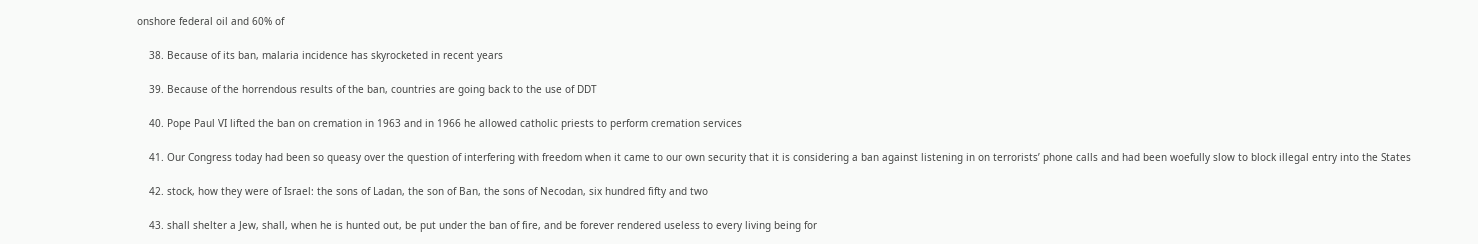onshore federal oil and 60% of

    38. Because of its ban, malaria incidence has skyrocketed in recent years

    39. Because of the horrendous results of the ban, countries are going back to the use of DDT

    40. Pope Paul VI lifted the ban on cremation in 1963 and in 1966 he allowed catholic priests to perform cremation services

    41. Our Congress today had been so queasy over the question of interfering with freedom when it came to our own security that it is considering a ban against listening in on terrorists’ phone calls and had been woefully slow to block illegal entry into the States

    42. stock, how they were of Israel: the sons of Ladan, the son of Ban, the sons of Necodan, six hundred fifty and two

    43. shall shelter a Jew, shall, when he is hunted out, be put under the ban of fire, and be forever rendered useless to every living being for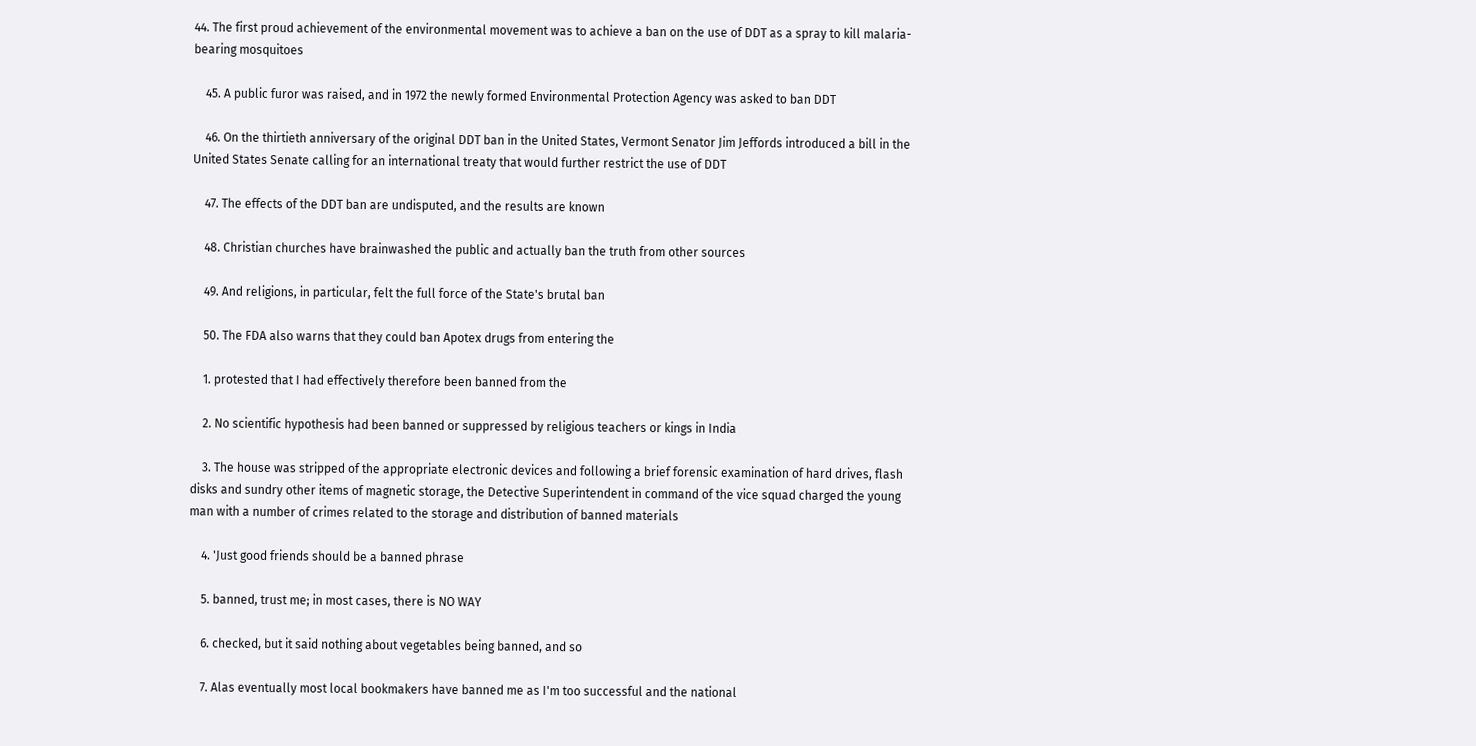44. The first proud achievement of the environmental movement was to achieve a ban on the use of DDT as a spray to kill malaria-bearing mosquitoes

    45. A public furor was raised, and in 1972 the newly formed Environmental Protection Agency was asked to ban DDT

    46. On the thirtieth anniversary of the original DDT ban in the United States, Vermont Senator Jim Jeffords introduced a bill in the United States Senate calling for an international treaty that would further restrict the use of DDT

    47. The effects of the DDT ban are undisputed, and the results are known

    48. Christian churches have brainwashed the public and actually ban the truth from other sources

    49. And religions, in particular, felt the full force of the State's brutal ban

    50. The FDA also warns that they could ban Apotex drugs from entering the

    1. protested that I had effectively therefore been banned from the

    2. No scientific hypothesis had been banned or suppressed by religious teachers or kings in India

    3. The house was stripped of the appropriate electronic devices and following a brief forensic examination of hard drives, flash disks and sundry other items of magnetic storage, the Detective Superintendent in command of the vice squad charged the young man with a number of crimes related to the storage and distribution of banned materials

    4. 'Just good friends should be a banned phrase

    5. banned, trust me; in most cases, there is NO WAY

    6. checked, but it said nothing about vegetables being banned, and so

    7. Alas eventually most local bookmakers have banned me as I'm too successful and the national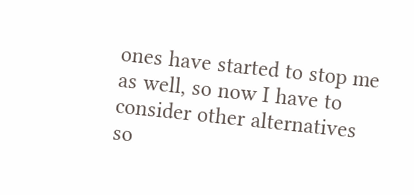ones have started to stop me as well, so now I have to consider other alternatives so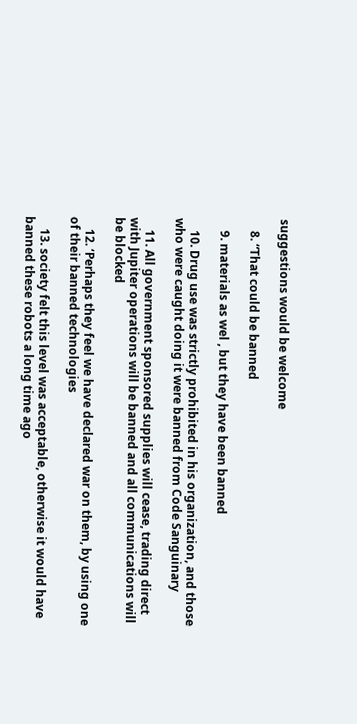suggestions would be welcome

    8. “That could be banned

    9. materials as wel , but they have been banned

    10. Drug use was strictly prohibited in his organization, and those who were caught doing it were banned from Code Sanguinary

    11. All government sponsored supplies will cease, trading direct with Jupiter operations will be banned and all communications will be blocked

    12. ‘Perhaps they feel we have declared war on them, by using one of their banned technologies

    13. society felt this level was acceptable, otherwise it would have banned these robots a long time ago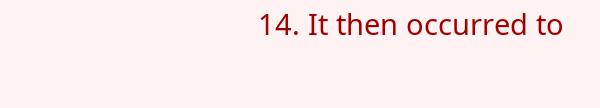14. It then occurred to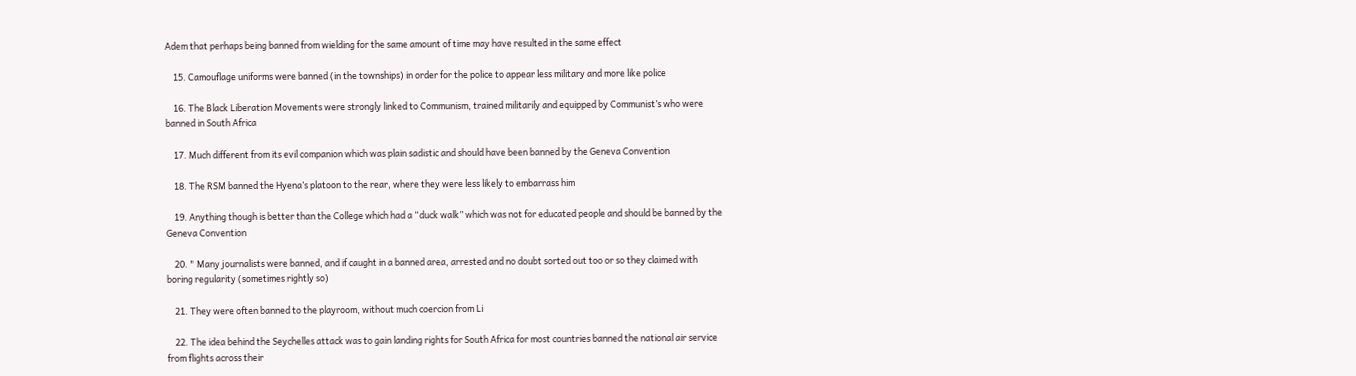Adem that perhaps being banned from wielding for the same amount of time may have resulted in the same effect

    15. Camouflage uniforms were banned (in the townships) in order for the police to appear less military and more like police

    16. The Black Liberation Movements were strongly linked to Communism, trained militarily and equipped by Communist’s who were banned in South Africa

    17. Much different from its evil companion which was plain sadistic and should have been banned by the Geneva Convention

    18. The RSM banned the Hyena’s platoon to the rear, where they were less likely to embarrass him

    19. Anything though is better than the College which had a “duck walk” which was not for educated people and should be banned by the Geneva Convention

    20. " Many journalists were banned, and if caught in a banned area, arrested and no doubt sorted out too or so they claimed with boring regularity (sometimes rightly so)

    21. They were often banned to the playroom, without much coercion from Li

    22. The idea behind the Seychelles attack was to gain landing rights for South Africa for most countries banned the national air service from flights across their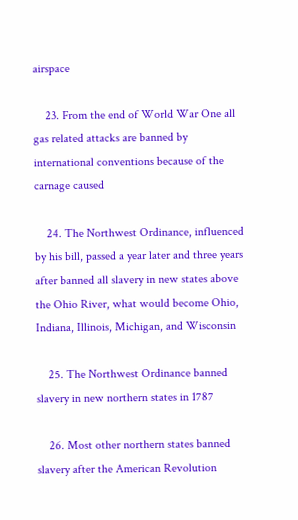airspace

    23. From the end of World War One all gas related attacks are banned by international conventions because of the carnage caused

    24. The Northwest Ordinance, influenced by his bill, passed a year later and three years after banned all slavery in new states above the Ohio River, what would become Ohio, Indiana, Illinois, Michigan, and Wisconsin

    25. The Northwest Ordinance banned slavery in new northern states in 1787

    26. Most other northern states banned slavery after the American Revolution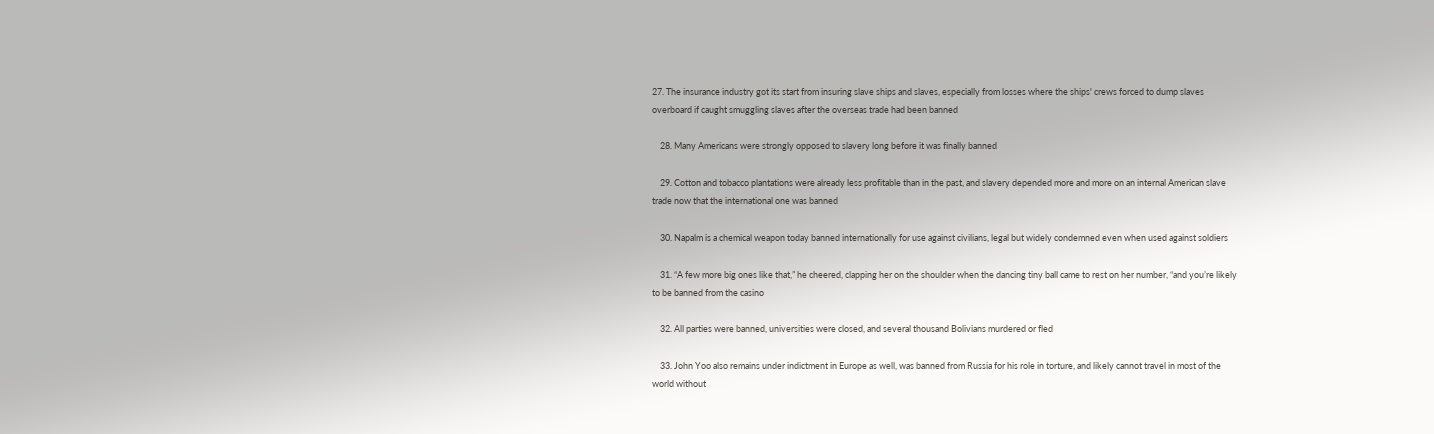27. The insurance industry got its start from insuring slave ships and slaves, especially from losses where the ships' crews forced to dump slaves overboard if caught smuggling slaves after the overseas trade had been banned

    28. Many Americans were strongly opposed to slavery long before it was finally banned

    29. Cotton and tobacco plantations were already less profitable than in the past, and slavery depended more and more on an internal American slave trade now that the international one was banned

    30. Napalm is a chemical weapon today banned internationally for use against civilians, legal but widely condemned even when used against soldiers

    31. “A few more big ones like that,” he cheered, clapping her on the shoulder when the dancing tiny ball came to rest on her number, “and you’re likely to be banned from the casino

    32. All parties were banned, universities were closed, and several thousand Bolivians murdered or fled

    33. John Yoo also remains under indictment in Europe as well, was banned from Russia for his role in torture, and likely cannot travel in most of the world without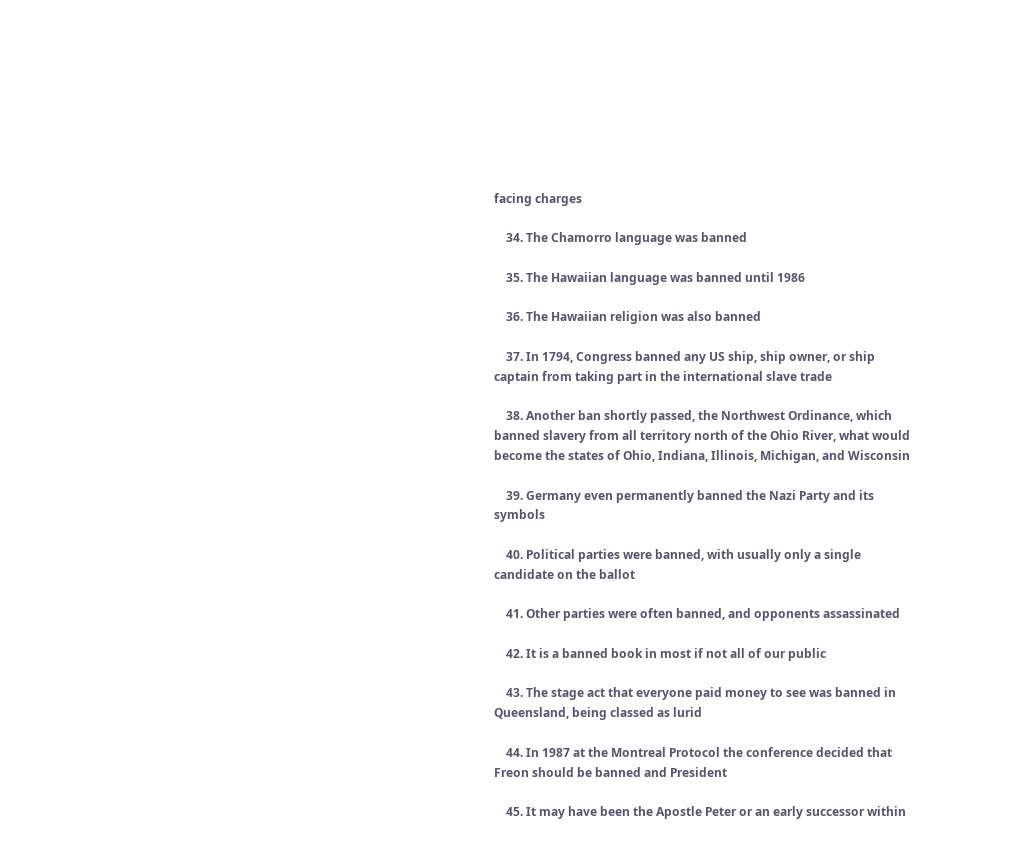facing charges

    34. The Chamorro language was banned

    35. The Hawaiian language was banned until 1986

    36. The Hawaiian religion was also banned

    37. In 1794, Congress banned any US ship, ship owner, or ship captain from taking part in the international slave trade

    38. Another ban shortly passed, the Northwest Ordinance, which banned slavery from all territory north of the Ohio River, what would become the states of Ohio, Indiana, Illinois, Michigan, and Wisconsin

    39. Germany even permanently banned the Nazi Party and its symbols

    40. Political parties were banned, with usually only a single candidate on the ballot

    41. Other parties were often banned, and opponents assassinated

    42. It is a banned book in most if not all of our public

    43. The stage act that everyone paid money to see was banned in Queensland, being classed as lurid

    44. In 1987 at the Montreal Protocol the conference decided that Freon should be banned and President

    45. It may have been the Apostle Peter or an early successor within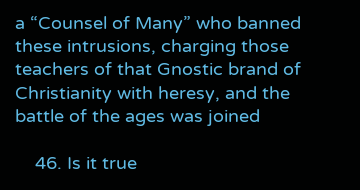a “Counsel of Many” who banned these intrusions, charging those teachers of that Gnostic brand of Christianity with heresy, and the battle of the ages was joined

    46. Is it true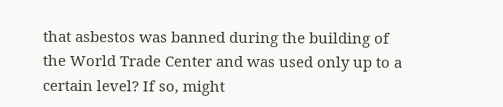that asbestos was banned during the building of the World Trade Center and was used only up to a certain level? If so, might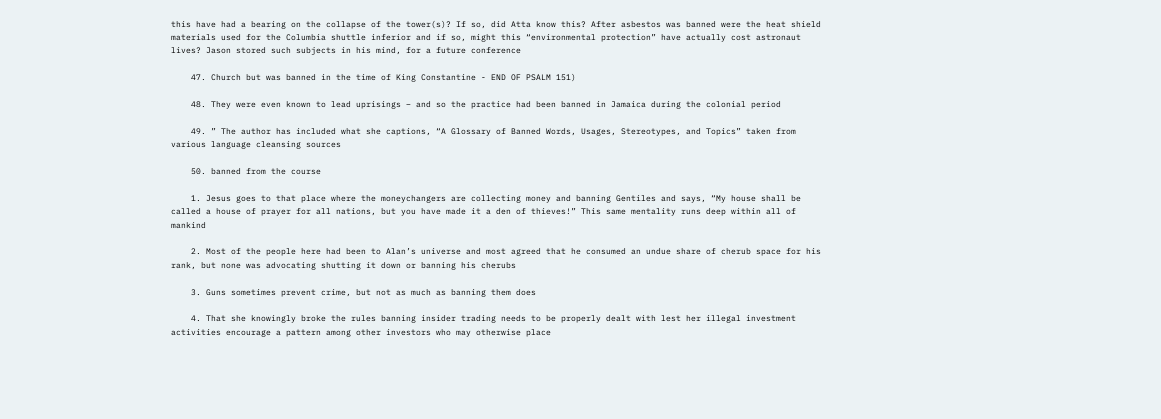this have had a bearing on the collapse of the tower(s)? If so, did Atta know this? After asbestos was banned were the heat shield materials used for the Columbia shuttle inferior and if so, might this “environmental protection” have actually cost astronaut lives? Jason stored such subjects in his mind, for a future conference

    47. Church but was banned in the time of King Constantine - END OF PSALM 151)

    48. They were even known to lead uprisings – and so the practice had been banned in Jamaica during the colonial period

    49. ” The author has included what she captions, “A Glossary of Banned Words, Usages, Stereotypes, and Topics” taken from various language cleansing sources

    50. banned from the course

    1. Jesus goes to that place where the moneychangers are collecting money and banning Gentiles and says, “My house shall be called a house of prayer for all nations, but you have made it a den of thieves!” This same mentality runs deep within all of mankind

    2. Most of the people here had been to Alan’s universe and most agreed that he consumed an undue share of cherub space for his rank, but none was advocating shutting it down or banning his cherubs

    3. Guns sometimes prevent crime, but not as much as banning them does

    4. That she knowingly broke the rules banning insider trading needs to be properly dealt with lest her illegal investment activities encourage a pattern among other investors who may otherwise place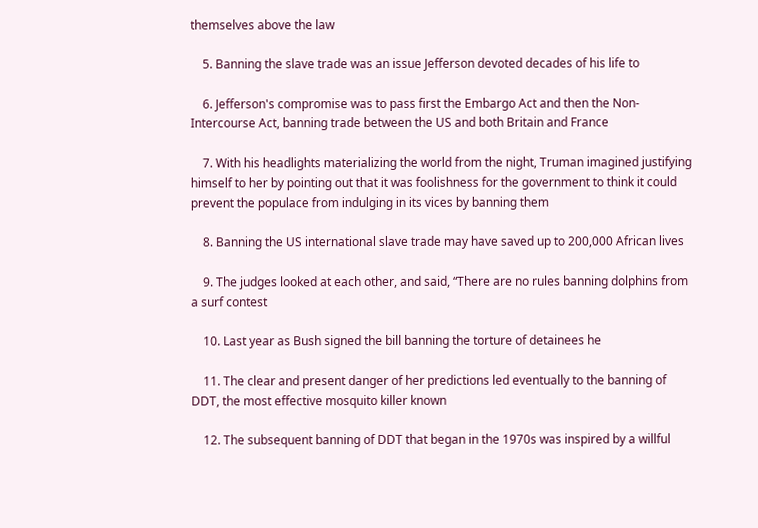themselves above the law

    5. Banning the slave trade was an issue Jefferson devoted decades of his life to

    6. Jefferson's compromise was to pass first the Embargo Act and then the Non-Intercourse Act, banning trade between the US and both Britain and France

    7. With his headlights materializing the world from the night, Truman imagined justifying himself to her by pointing out that it was foolishness for the government to think it could prevent the populace from indulging in its vices by banning them

    8. Banning the US international slave trade may have saved up to 200,000 African lives

    9. The judges looked at each other, and said, “There are no rules banning dolphins from a surf contest

    10. Last year as Bush signed the bill banning the torture of detainees he

    11. The clear and present danger of her predictions led eventually to the banning of DDT, the most effective mosquito killer known

    12. The subsequent banning of DDT that began in the 1970s was inspired by a willful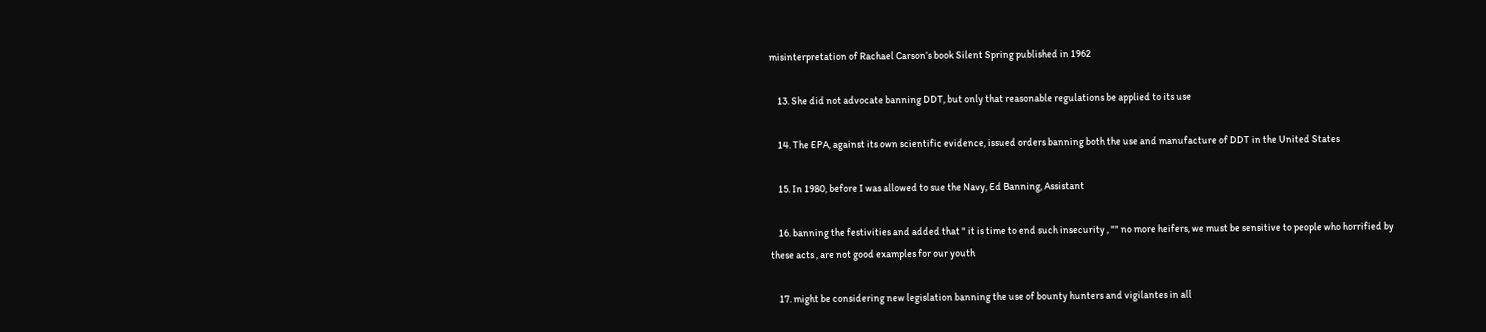misinterpretation of Rachael Carson’s book Silent Spring published in 1962

    13. She did not advocate banning DDT, but only that reasonable regulations be applied to its use

    14. The EPA, against its own scientific evidence, issued orders banning both the use and manufacture of DDT in the United States

    15. In 1980, before I was allowed to sue the Navy, Ed Banning, Assistant

    16. banning the festivities and added that " it is time to end such insecurity , "" no more heifers, we must be sensitive to people who horrified by these acts , are not good examples for our youth

    17. might be considering new legislation banning the use of bounty hunters and vigilantes in all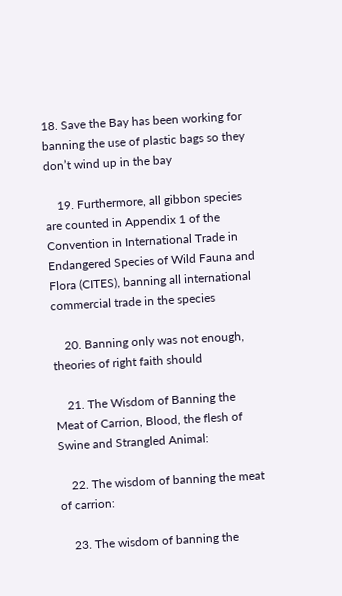18. Save the Bay has been working for banning the use of plastic bags so they don’t wind up in the bay

    19. Furthermore, all gibbon species are counted in Appendix 1 of the Convention in International Trade in Endangered Species of Wild Fauna and Flora (CITES), banning all international commercial trade in the species

    20. Banning only was not enough, theories of right faith should

    21. The Wisdom of Banning the Meat of Carrion, Blood, the flesh of Swine and Strangled Animal:

    22. The wisdom of banning the meat of carrion:

    23. The wisdom of banning the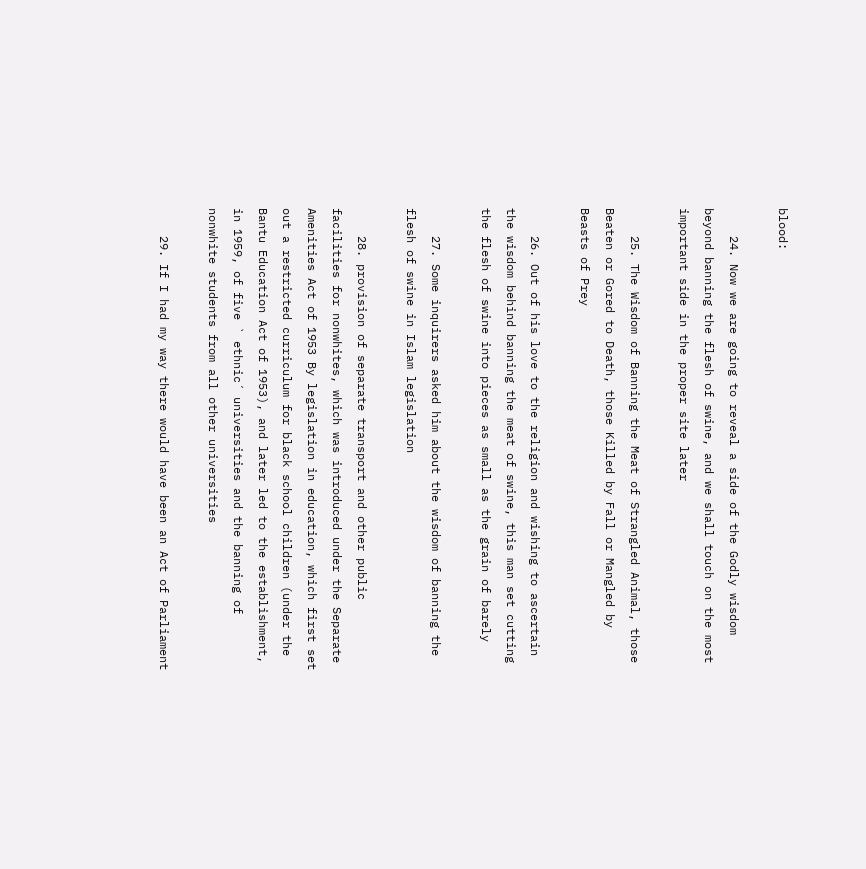blood:

    24. Now we are going to reveal a side of the Godly wisdom beyond banning the flesh of swine, and we shall touch on the most important side in the proper site later

    25. The Wisdom of Banning the Meat of Strangled Animal, those Beaten or Gored to Death, those Killed by Fall or Mangled by Beasts of Prey

    26. Out of his love to the religion and wishing to ascertain the wisdom behind banning the meat of swine, this man set cutting the flesh of swine into pieces as small as the grain of barely

    27. Some inquirers asked him about the wisdom of banning the flesh of swine in Islam legislation

    28. provision of separate transport and other public facilities for nonwhites, which was introduced under the Separate Amenities Act of 1953 By legislation in education, which first set out a restricted curriculum for black school children (under the Bantu Education Act of 1953), and later led to the establishment, in 1959, of five ` ethnic´ universities and the banning of nonwhite students from all other universities

    29. If I had my way there would have been an Act of Parliament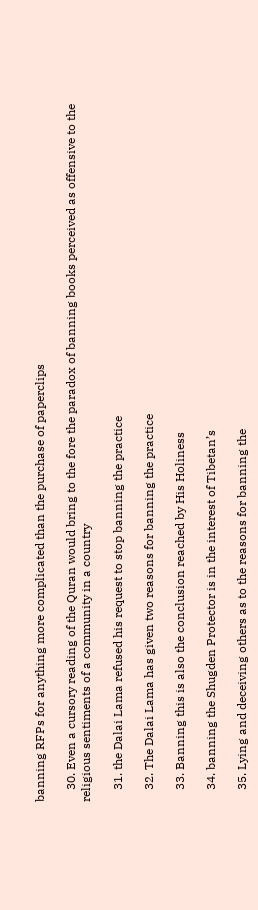banning RFPs for anything more complicated than the purchase of paperclips

    30. Even a cursory reading of the Quran would bring to the fore the paradox of banning books perceived as offensive to the religious sentiments of a community in a country

    31. the Dalai Lama refused his request to stop banning the practice

    32. The Dalai Lama has given two reasons for banning the practice

    33. Banning this is also the conclusion reached by His Holiness

    34. banning the Shugden Protector is in the interest of Tibetan’s

    35. Lying and deceiving others as to the reasons for banning the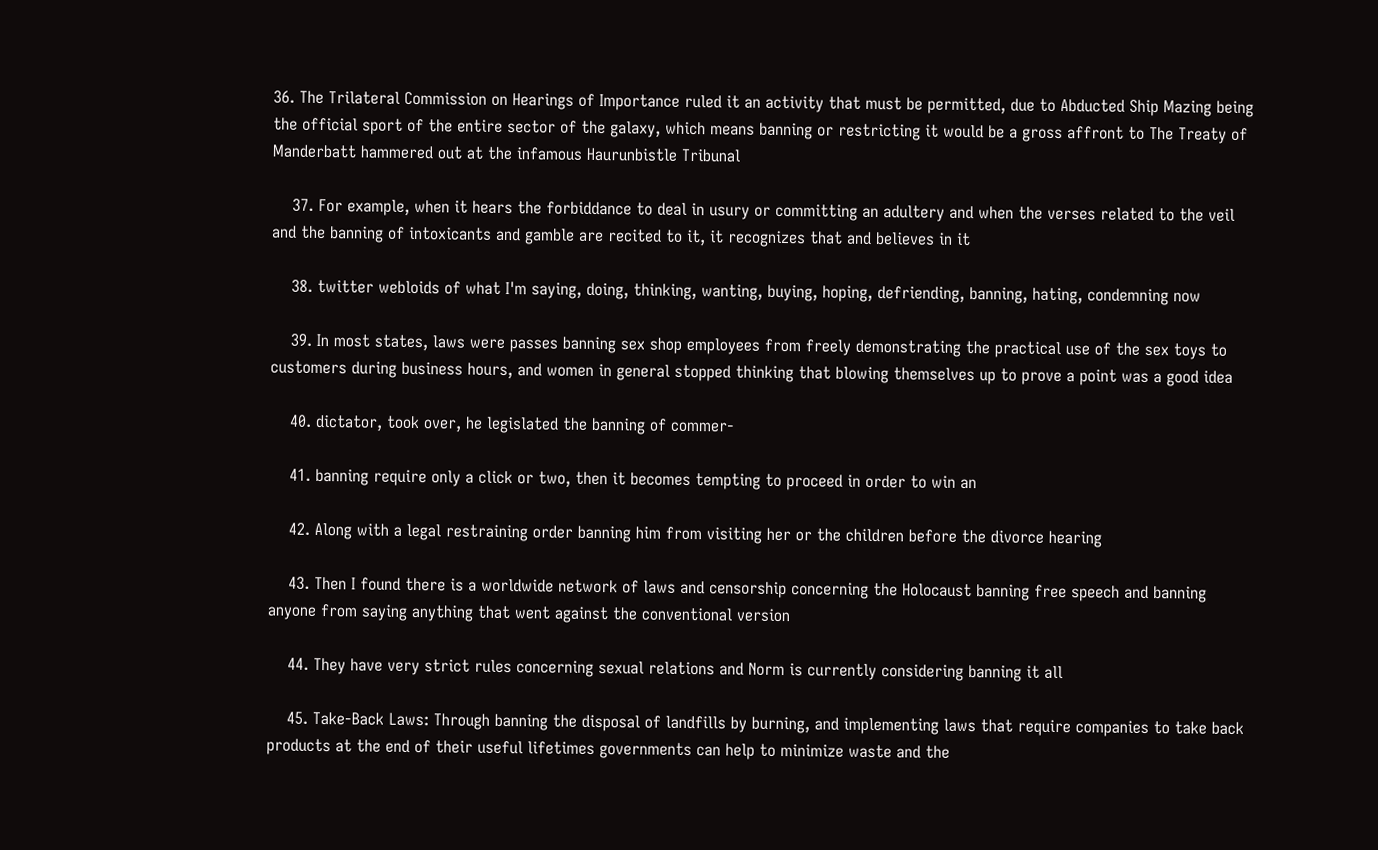36. The Trilateral Commission on Hearings of Importance ruled it an activity that must be permitted, due to Abducted Ship Mazing being the official sport of the entire sector of the galaxy, which means banning or restricting it would be a gross affront to The Treaty of Manderbatt hammered out at the infamous Haurunbistle Tribunal

    37. For example, when it hears the forbiddance to deal in usury or committing an adultery and when the verses related to the veil and the banning of intoxicants and gamble are recited to it, it recognizes that and believes in it

    38. twitter webloids of what I'm saying, doing, thinking, wanting, buying, hoping, defriending, banning, hating, condemning now

    39. In most states, laws were passes banning sex shop employees from freely demonstrating the practical use of the sex toys to customers during business hours, and women in general stopped thinking that blowing themselves up to prove a point was a good idea

    40. dictator, took over, he legislated the banning of commer-

    41. banning require only a click or two, then it becomes tempting to proceed in order to win an

    42. Along with a legal restraining order banning him from visiting her or the children before the divorce hearing

    43. Then I found there is a worldwide network of laws and censorship concerning the Holocaust banning free speech and banning anyone from saying anything that went against the conventional version

    44. They have very strict rules concerning sexual relations and Norm is currently considering banning it all

    45. Take-Back Laws: Through banning the disposal of landfills by burning, and implementing laws that require companies to take back products at the end of their useful lifetimes governments can help to minimize waste and the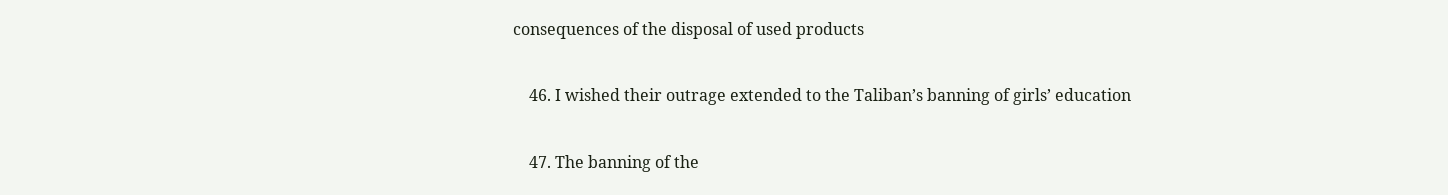consequences of the disposal of used products

    46. I wished their outrage extended to the Taliban’s banning of girls’ education

    47. The banning of the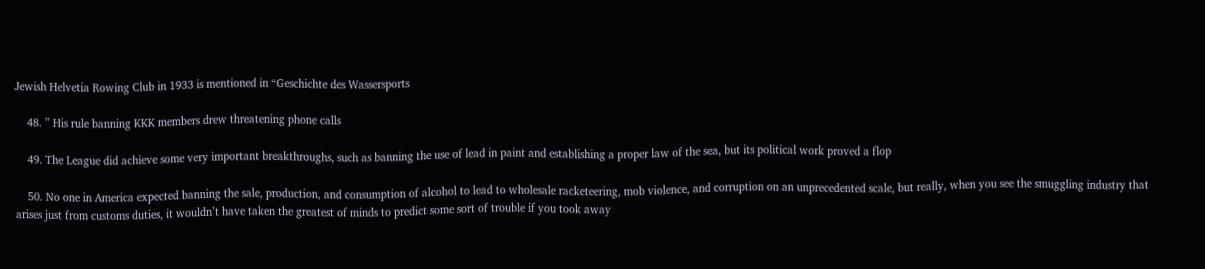Jewish Helvetia Rowing Club in 1933 is mentioned in “Geschichte des Wassersports

    48. ” His rule banning KKK members drew threatening phone calls

    49. The League did achieve some very important breakthroughs, such as banning the use of lead in paint and establishing a proper law of the sea, but its political work proved a flop

    50. No one in America expected banning the sale, production, and consumption of alcohol to lead to wholesale racketeering, mob violence, and corruption on an unprecedented scale, but really, when you see the smuggling industry that arises just from customs duties, it wouldn’t have taken the greatest of minds to predict some sort of trouble if you took away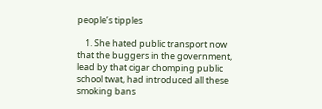people’s tipples

    1. She hated public transport now that the buggers in the government, lead by that cigar chomping public school twat, had introduced all these smoking bans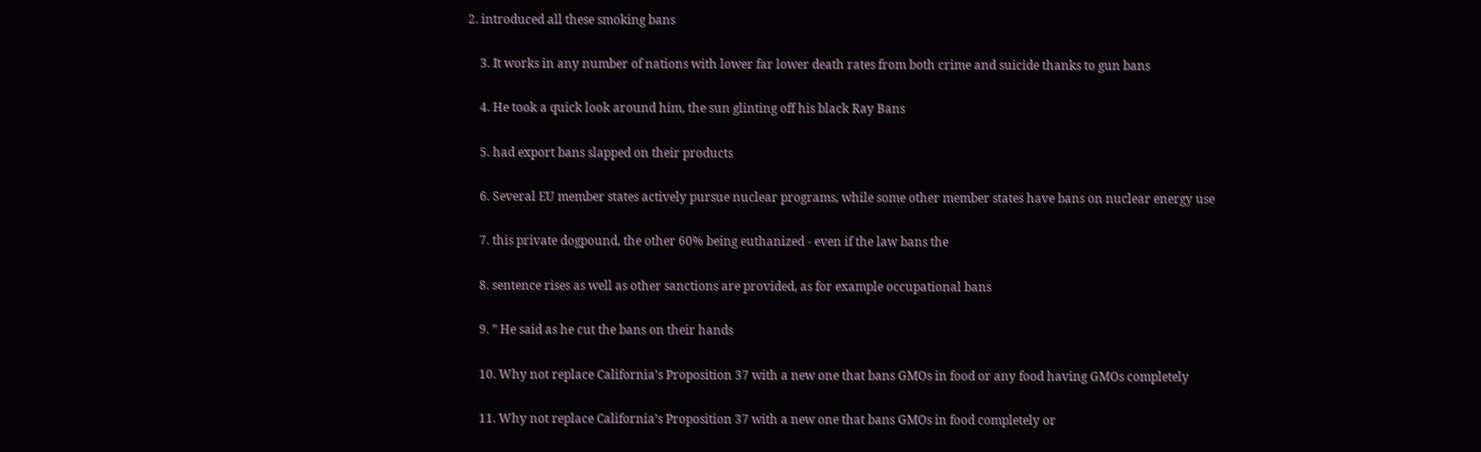2. introduced all these smoking bans

    3. It works in any number of nations with lower far lower death rates from both crime and suicide thanks to gun bans

    4. He took a quick look around him, the sun glinting off his black Ray Bans

    5. had export bans slapped on their products

    6. Several EU member states actively pursue nuclear programs, while some other member states have bans on nuclear energy use

    7. this private dogpound, the other 60% being euthanized - even if the law bans the

    8. sentence rises as well as other sanctions are provided, as for example occupational bans

    9. ” He said as he cut the bans on their hands

    10. Why not replace California’s Proposition 37 with a new one that bans GMOs in food or any food having GMOs completely

    11. Why not replace California’s Proposition 37 with a new one that bans GMOs in food completely or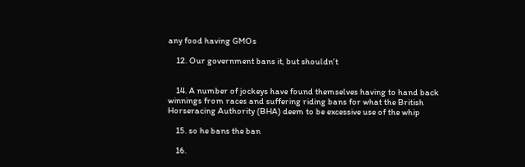any food having GMOs

    12. Our government bans it, but shouldn’t


    14. A number of jockeys have found themselves having to hand back winnings from races and suffering riding bans for what the British Horseracing Authority (BHA) deem to be excessive use of the whip

    15. so he bans the ban

    16.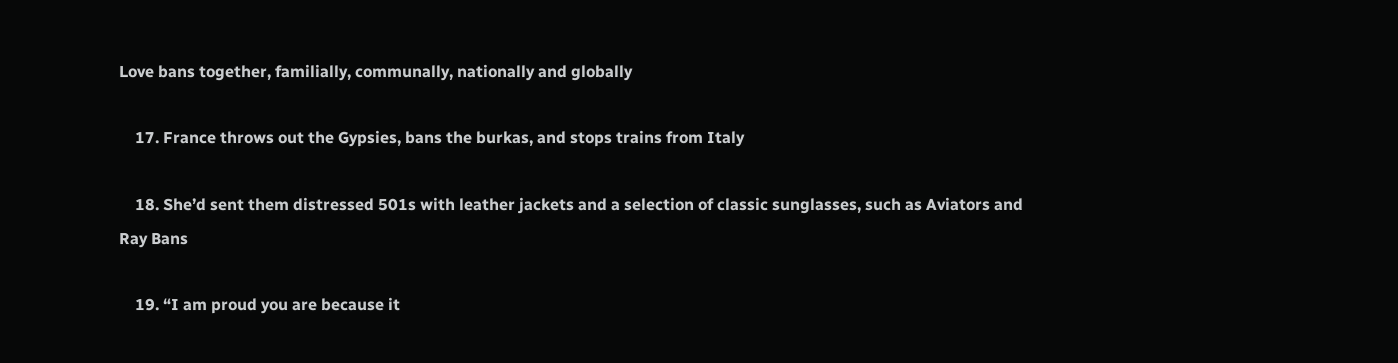Love bans together, familially, communally, nationally and globally

    17. France throws out the Gypsies, bans the burkas, and stops trains from Italy

    18. She’d sent them distressed 501s with leather jackets and a selection of classic sunglasses, such as Aviators and Ray Bans

    19. “I am proud you are because it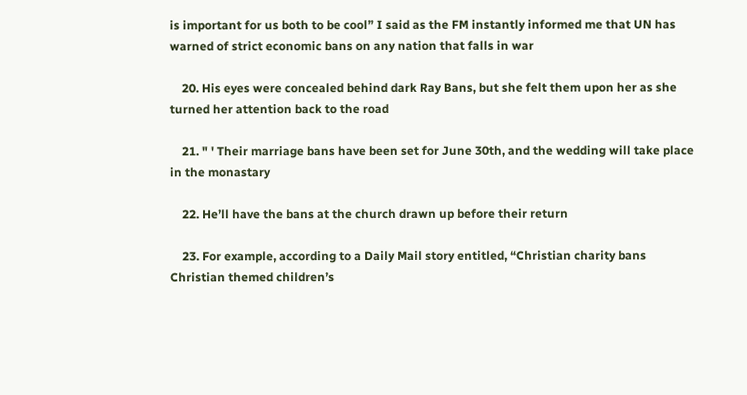is important for us both to be cool” I said as the FM instantly informed me that UN has warned of strict economic bans on any nation that falls in war

    20. His eyes were concealed behind dark Ray Bans, but she felt them upon her as she turned her attention back to the road

    21. " ' Their marriage bans have been set for June 30th, and the wedding will take place in the monastary

    22. He’ll have the bans at the church drawn up before their return

    23. For example, according to a Daily Mail story entitled, “Christian charity bans Christian themed children’s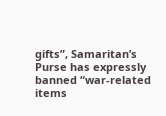gifts”, Samaritan’s Purse has expressly banned “war-related items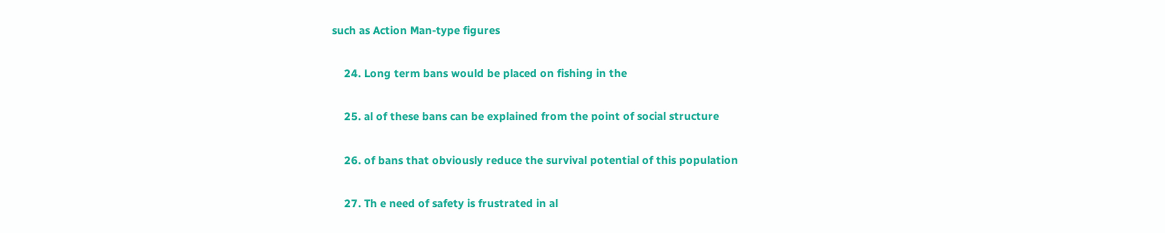such as Action Man-type figures

    24. Long term bans would be placed on fishing in the

    25. al of these bans can be explained from the point of social structure

    26. of bans that obviously reduce the survival potential of this population

    27. Th e need of safety is frustrated in al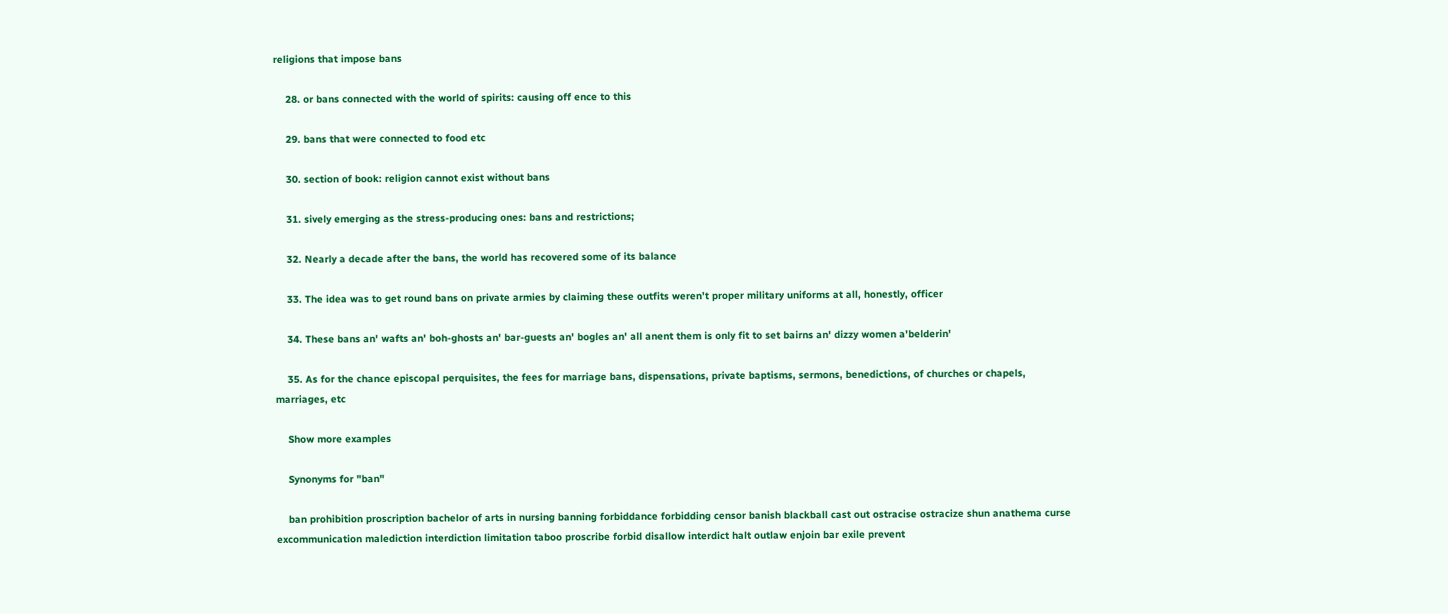religions that impose bans

    28. or bans connected with the world of spirits: causing off ence to this

    29. bans that were connected to food etc

    30. section of book: religion cannot exist without bans

    31. sively emerging as the stress-producing ones: bans and restrictions;

    32. Nearly a decade after the bans, the world has recovered some of its balance

    33. The idea was to get round bans on private armies by claiming these outfits weren’t proper military uniforms at all, honestly, officer

    34. These bans an' wafts an' boh-ghosts an' bar-guests an' bogles an' all anent them is only fit to set bairns an' dizzy women a'belderin'

    35. As for the chance episcopal perquisites, the fees for marriage bans, dispensations, private baptisms, sermons, benedictions, of churches or chapels, marriages, etc

    Show more examples

    Synonyms for "ban"

    ban prohibition proscription bachelor of arts in nursing banning forbiddance forbidding censor banish blackball cast out ostracise ostracize shun anathema curse excommunication malediction interdiction limitation taboo proscribe forbid disallow interdict halt outlaw enjoin bar exile prevent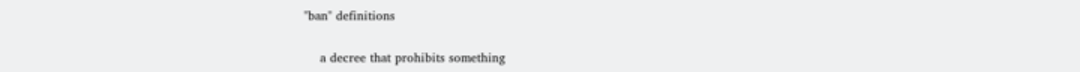"ban" definitions

    a decree that prohibits something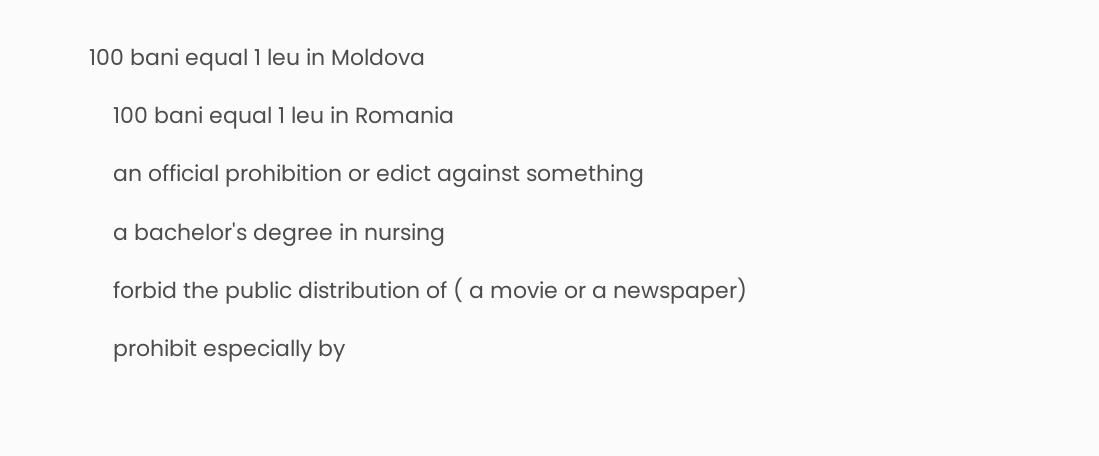100 bani equal 1 leu in Moldova

    100 bani equal 1 leu in Romania

    an official prohibition or edict against something

    a bachelor's degree in nursing

    forbid the public distribution of ( a movie or a newspaper)

    prohibit especially by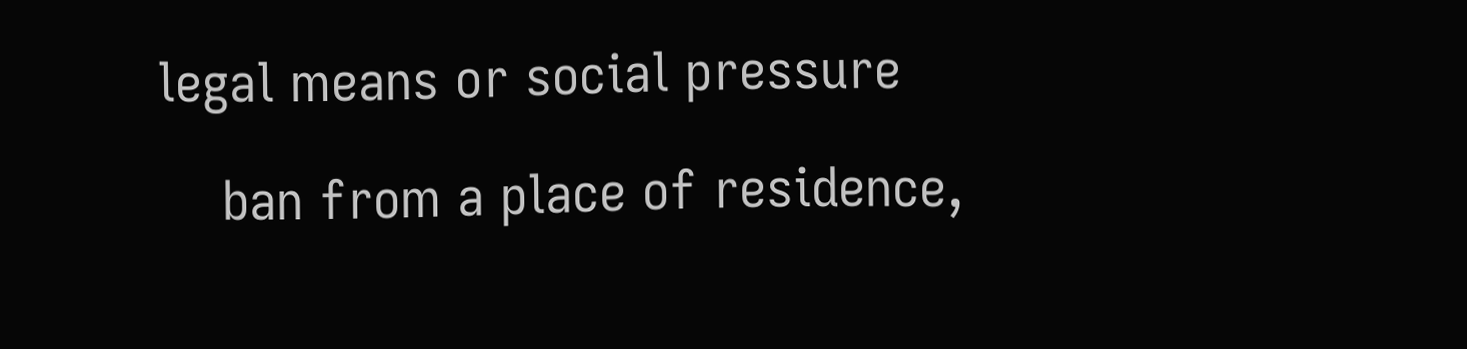legal means or social pressure

    ban from a place of residence,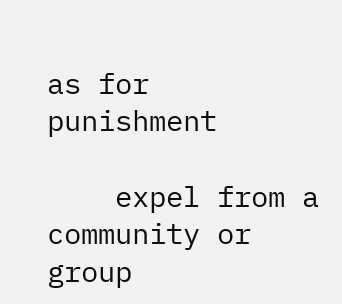as for punishment

    expel from a community or group